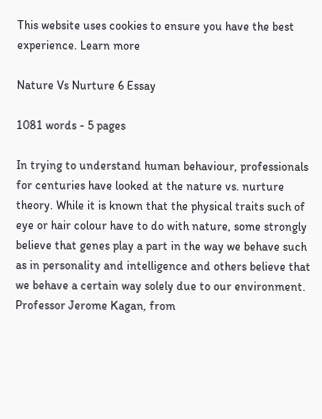This website uses cookies to ensure you have the best experience. Learn more

Nature Vs Nurture 6 Essay

1081 words - 5 pages

In trying to understand human behaviour, professionals for centuries have looked at the nature vs. nurture theory. While it is known that the physical traits such of eye or hair colour have to do with nature, some strongly believe that genes play a part in the way we behave such as in personality and intelligence and others believe that we behave a certain way solely due to our environment. Professor Jerome Kagan, from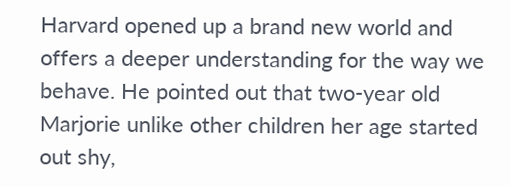Harvard opened up a brand new world and offers a deeper understanding for the way we behave. He pointed out that two-year old Marjorie unlike other children her age started out shy,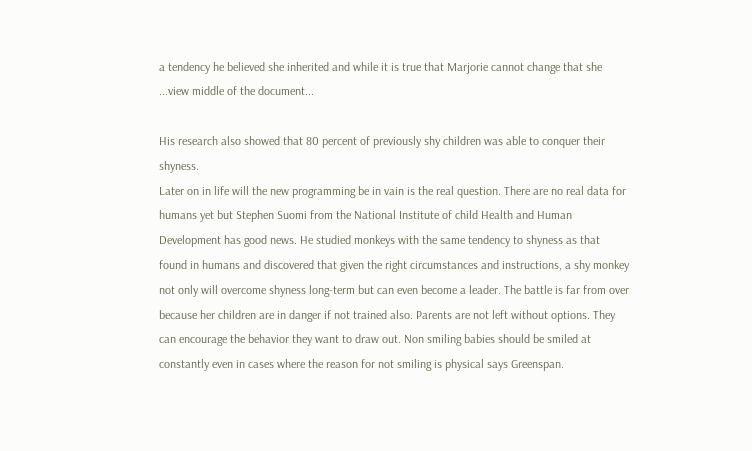a tendency he believed she inherited and while it is true that Marjorie cannot change that she ...view middle of the document...

His research also showed that 80 percent of previously shy children was able to conquer their shyness.
Later on in life will the new programming be in vain is the real question. There are no real data for humans yet but Stephen Suomi from the National Institute of child Health and Human Development has good news. He studied monkeys with the same tendency to shyness as that found in humans and discovered that given the right circumstances and instructions, a shy monkey not only will overcome shyness long-term but can even become a leader. The battle is far from over because her children are in danger if not trained also. Parents are not left without options. They can encourage the behavior they want to draw out. Non smiling babies should be smiled at constantly even in cases where the reason for not smiling is physical says Greenspan.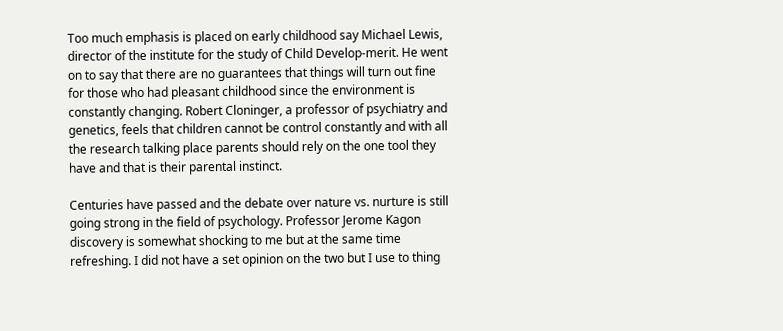Too much emphasis is placed on early childhood say Michael Lewis, director of the institute for the study of Child Develop-merit. He went on to say that there are no guarantees that things will turn out fine for those who had pleasant childhood since the environment is constantly changing. Robert Cloninger, a professor of psychiatry and genetics, feels that children cannot be control constantly and with all the research talking place parents should rely on the one tool they have and that is their parental instinct.

Centuries have passed and the debate over nature vs. nurture is still going strong in the field of psychology. Professor Jerome Kagon discovery is somewhat shocking to me but at the same time refreshing. I did not have a set opinion on the two but I use to thing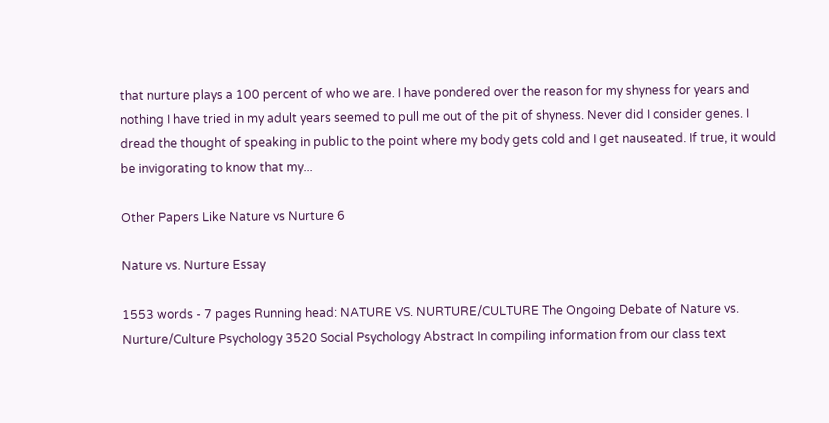that nurture plays a 100 percent of who we are. I have pondered over the reason for my shyness for years and nothing I have tried in my adult years seemed to pull me out of the pit of shyness. Never did I consider genes. I dread the thought of speaking in public to the point where my body gets cold and I get nauseated. If true, it would be invigorating to know that my...

Other Papers Like Nature vs Nurture 6

Nature vs. Nurture Essay

1553 words - 7 pages Running head: NATURE VS. NURTURE/CULTURE The Ongoing Debate of Nature vs. Nurture/Culture Psychology 3520 Social Psychology Abstract In compiling information from our class text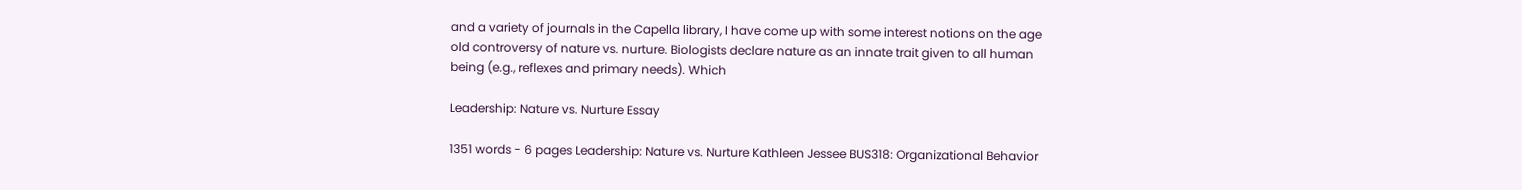and a variety of journals in the Capella library, I have come up with some interest notions on the age old controversy of nature vs. nurture. Biologists declare nature as an innate trait given to all human being (e.g., reflexes and primary needs). Which

Leadership: Nature vs. Nurture Essay

1351 words - 6 pages Leadership: Nature vs. Nurture Kathleen Jessee BUS318: Organizational Behavior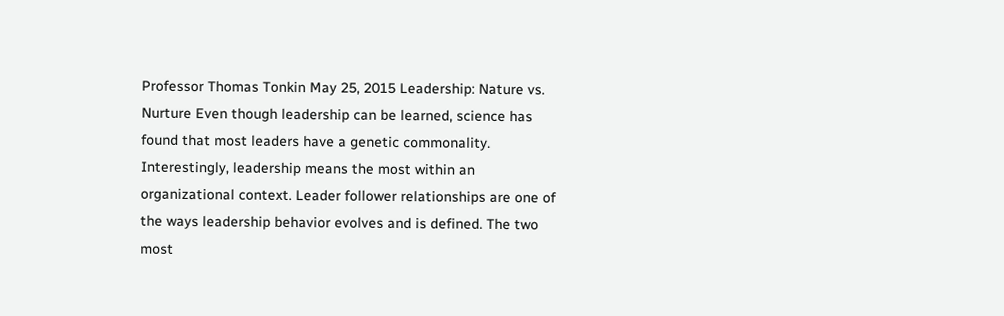Professor Thomas Tonkin May 25, 2015 Leadership: Nature vs. Nurture Even though leadership can be learned, science has found that most leaders have a genetic commonality. Interestingly, leadership means the most within an organizational context. Leader follower relationships are one of the ways leadership behavior evolves and is defined. The two most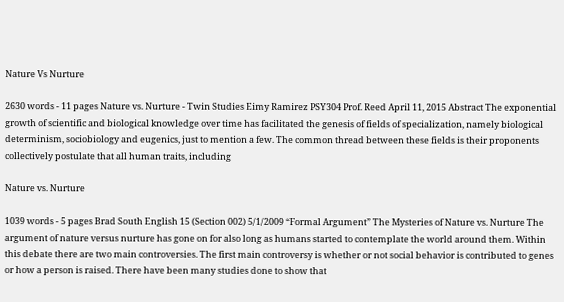Nature Vs Nurture

2630 words - 11 pages Nature vs. Nurture - Twin Studies Eimy Ramirez PSY304 Prof. Reed April 11, 2015 Abstract The exponential growth of scientific and biological knowledge over time has facilitated the genesis of fields of specialization, namely biological determinism, sociobiology and eugenics, just to mention a few. The common thread between these fields is their proponents collectively postulate that all human traits, including

Nature vs. Nurture

1039 words - 5 pages Brad South English 15 (Section 002) 5/1/2009 “Formal Argument” The Mysteries of Nature vs. Nurture The argument of nature versus nurture has gone on for also long as humans started to contemplate the world around them. Within this debate there are two main controversies. The first main controversy is whether or not social behavior is contributed to genes or how a person is raised. There have been many studies done to show that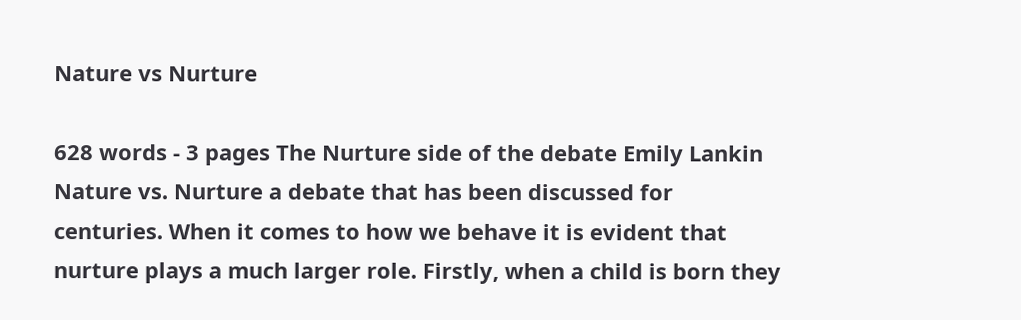Nature vs Nurture

628 words - 3 pages The Nurture side of the debate Emily Lankin Nature vs. Nurture a debate that has been discussed for centuries. When it comes to how we behave it is evident that nurture plays a much larger role. Firstly, when a child is born they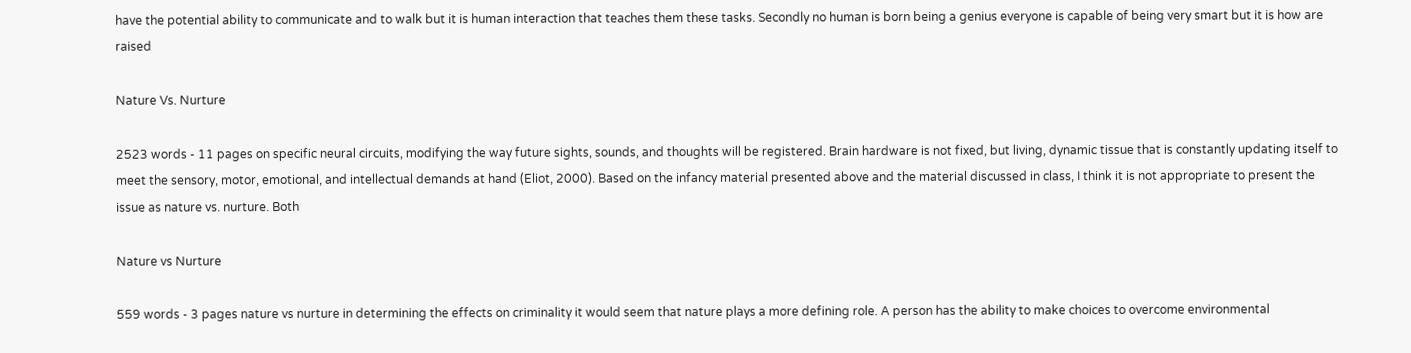have the potential ability to communicate and to walk but it is human interaction that teaches them these tasks. Secondly no human is born being a genius everyone is capable of being very smart but it is how are raised

Nature Vs. Nurture

2523 words - 11 pages on specific neural circuits, modifying the way future sights, sounds, and thoughts will be registered. Brain hardware is not fixed, but living, dynamic tissue that is constantly updating itself to meet the sensory, motor, emotional, and intellectual demands at hand (Eliot, 2000). Based on the infancy material presented above and the material discussed in class, I think it is not appropriate to present the issue as nature vs. nurture. Both

Nature vs Nurture

559 words - 3 pages nature vs nurture in determining the effects on criminality it would seem that nature plays a more defining role. A person has the ability to make choices to overcome environmental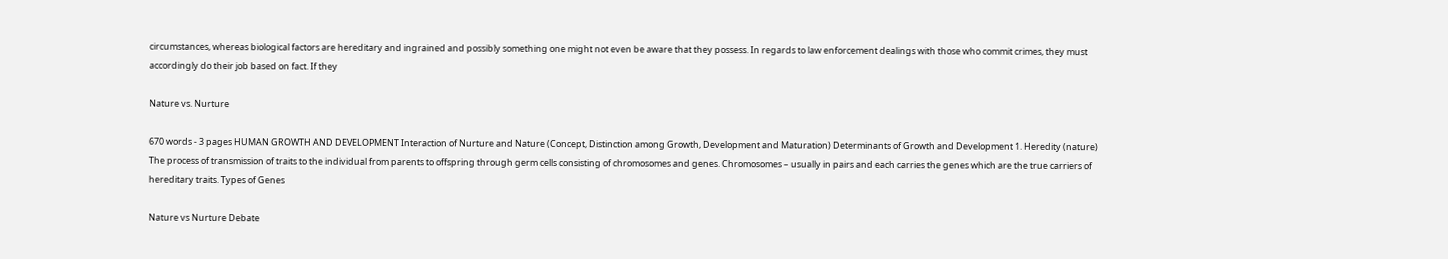circumstances, whereas biological factors are hereditary and ingrained and possibly something one might not even be aware that they possess. In regards to law enforcement dealings with those who commit crimes, they must accordingly do their job based on fact. If they

Nature vs. Nurture

670 words - 3 pages HUMAN GROWTH AND DEVELOPMENT Interaction of Nurture and Nature (Concept, Distinction among Growth, Development and Maturation) Determinants of Growth and Development 1. Heredity (nature) The process of transmission of traits to the individual from parents to offspring through germ cells consisting of chromosomes and genes. Chromosomes – usually in pairs and each carries the genes which are the true carriers of hereditary traits. Types of Genes

Nature vs Nurture Debate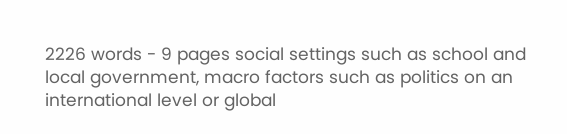2226 words - 9 pages social settings such as school and local government, macro factors such as politics on an international level or global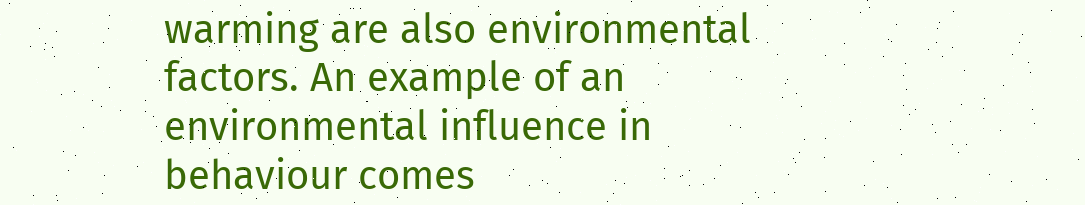warming are also environmental factors. An example of an environmental influence in behaviour comes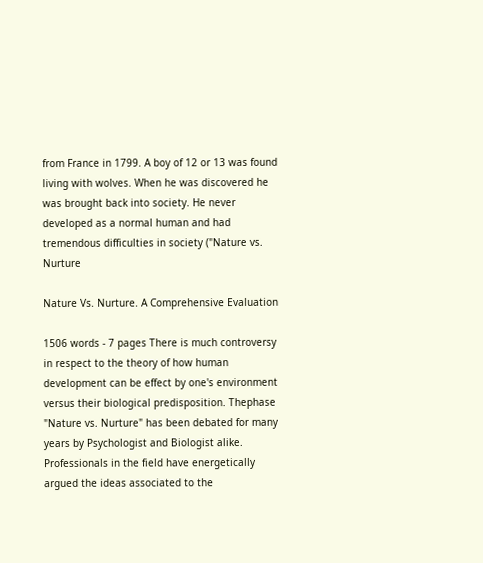from France in 1799. A boy of 12 or 13 was found living with wolves. When he was discovered he was brought back into society. He never developed as a normal human and had tremendous difficulties in society ("Nature vs. Nurture

Nature Vs. Nurture. A Comprehensive Evaluation

1506 words - 7 pages There is much controversy in respect to the theory of how human development can be effect by one's environment versus their biological predisposition. Thephase "Nature vs. Nurture" has been debated for many years by Psychologist and Biologist alike. Professionals in the field have energetically argued the ideas associated to the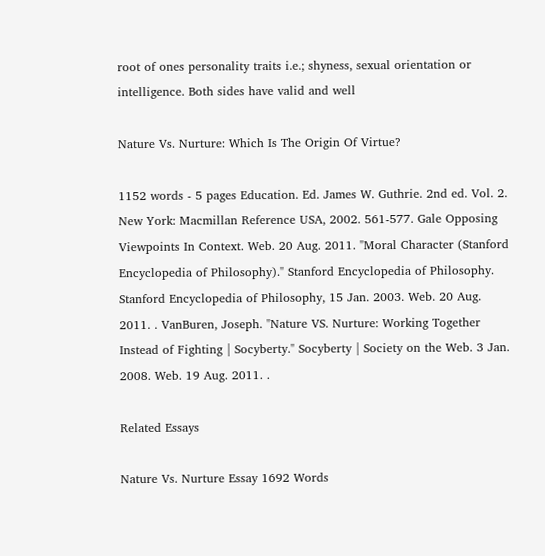root of ones personality traits i.e.; shyness, sexual orientation or intelligence. Both sides have valid and well

Nature Vs. Nurture: Which Is The Origin Of Virtue?

1152 words - 5 pages Education. Ed. James W. Guthrie. 2nd ed. Vol. 2. New York: Macmillan Reference USA, 2002. 561-577. Gale Opposing Viewpoints In Context. Web. 20 Aug. 2011. "Moral Character (Stanford Encyclopedia of Philosophy)." Stanford Encyclopedia of Philosophy. Stanford Encyclopedia of Philosophy, 15 Jan. 2003. Web. 20 Aug. 2011. . VanBuren, Joseph. "Nature VS. Nurture: Working Together Instead of Fighting | Socyberty." Socyberty | Society on the Web. 3 Jan. 2008. Web. 19 Aug. 2011. .

Related Essays

Nature Vs. Nurture Essay 1692 Words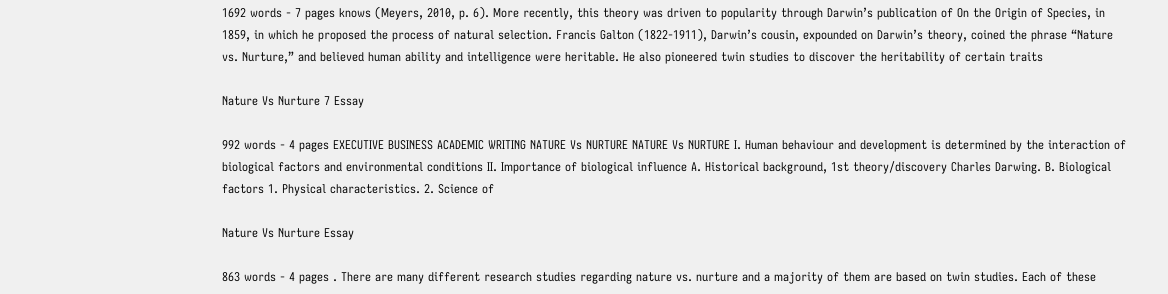1692 words - 7 pages knows (Meyers, 2010, p. 6). More recently, this theory was driven to popularity through Darwin’s publication of On the Origin of Species, in 1859, in which he proposed the process of natural selection. Francis Galton (1822-1911), Darwin’s cousin, expounded on Darwin’s theory, coined the phrase “Nature vs. Nurture,” and believed human ability and intelligence were heritable. He also pioneered twin studies to discover the heritability of certain traits

Nature Vs Nurture 7 Essay

992 words - 4 pages EXECUTIVE BUSINESS ACADEMIC WRITING NATURE Vs NURTURE NATURE Vs NURTURE I. Human behaviour and development is determined by the interaction of biological factors and environmental conditions II. Importance of biological influence A. Historical background, 1st theory/discovery Charles Darwing. B. Biological factors 1. Physical characteristics. 2. Science of

Nature Vs Nurture Essay

863 words - 4 pages . There are many different research studies regarding nature vs. nurture and a majority of them are based on twin studies. Each of these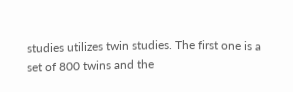studies utilizes twin studies. The first one is a set of 800 twins and the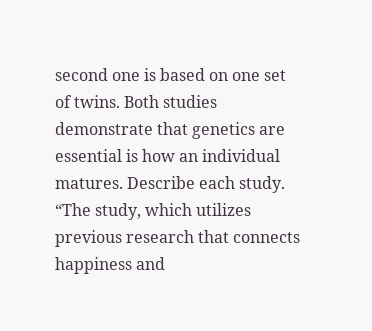second one is based on one set of twins. Both studies demonstrate that genetics are essential is how an individual matures. Describe each study. “The study, which utilizes previous research that connects happiness and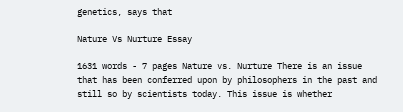genetics, says that

Nature Vs Nurture Essay

1631 words - 7 pages Nature vs. Nurture There is an issue that has been conferred upon by philosophers in the past and still so by scientists today. This issue is whether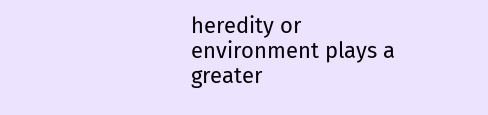heredity or environment plays a greater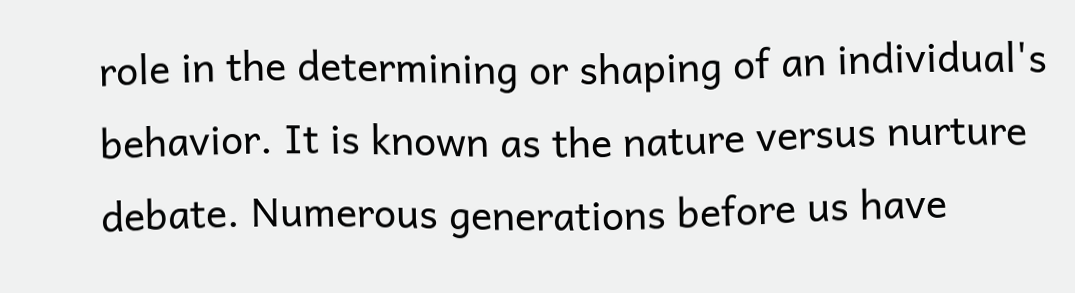role in the determining or shaping of an individual's behavior. It is known as the nature versus nurture debate. Numerous generations before us have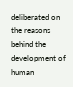deliberated on the reasons behind the development of human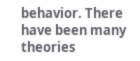behavior. There have been many theories